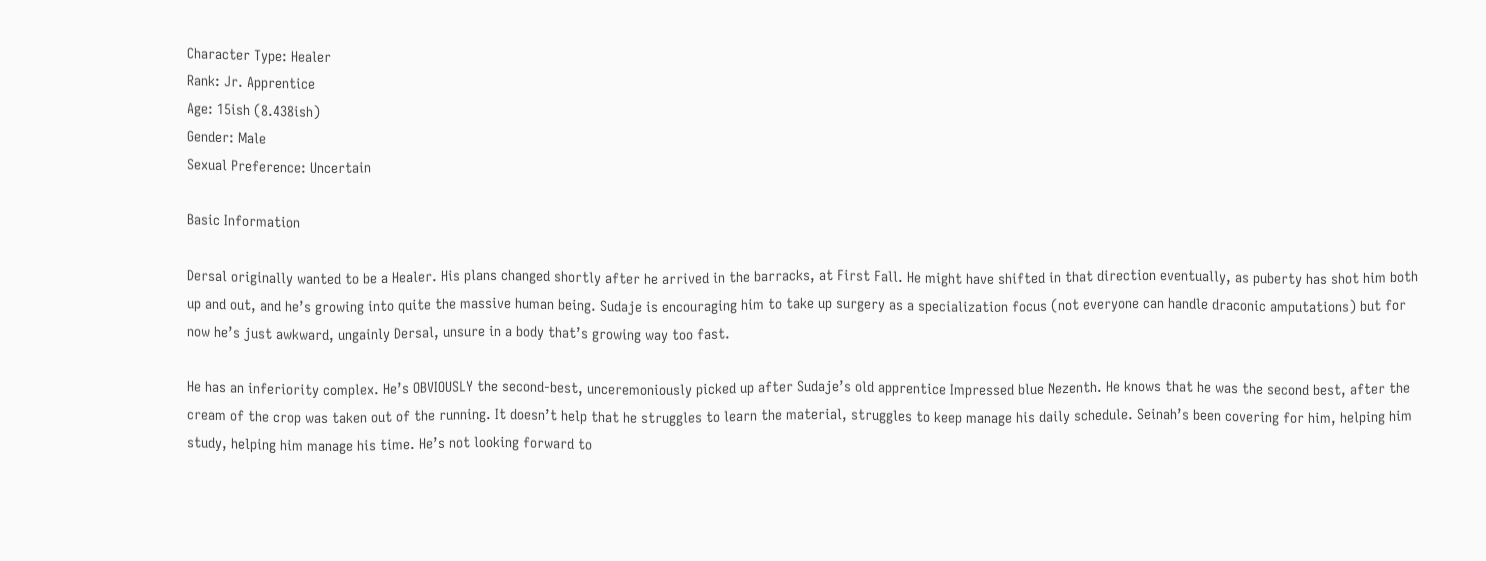Character Type: Healer
Rank: Jr. Apprentice
Age: 15ish (8.438ish)
Gender: Male
Sexual Preference: Uncertain

Basic Information

Dersal originally wanted to be a Healer. His plans changed shortly after he arrived in the barracks, at First Fall. He might have shifted in that direction eventually, as puberty has shot him both up and out, and he’s growing into quite the massive human being. Sudaje is encouraging him to take up surgery as a specialization focus (not everyone can handle draconic amputations) but for now he’s just awkward, ungainly Dersal, unsure in a body that’s growing way too fast.

He has an inferiority complex. He’s OBVIOUSLY the second-best, unceremoniously picked up after Sudaje’s old apprentice Impressed blue Nezenth. He knows that he was the second best, after the cream of the crop was taken out of the running. It doesn’t help that he struggles to learn the material, struggles to keep manage his daily schedule. Seinah’s been covering for him, helping him study, helping him manage his time. He’s not looking forward to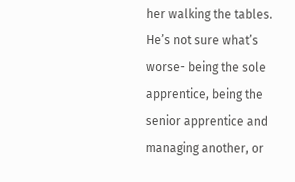her walking the tables. He’s not sure what’s worse- being the sole apprentice, being the senior apprentice and managing another, or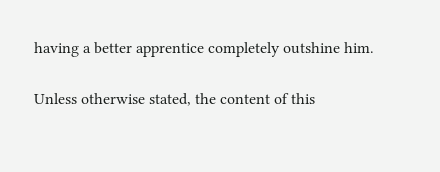having a better apprentice completely outshine him.

Unless otherwise stated, the content of this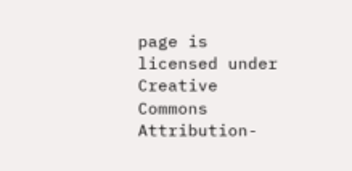page is licensed under Creative Commons Attribution-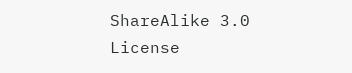ShareAlike 3.0 License